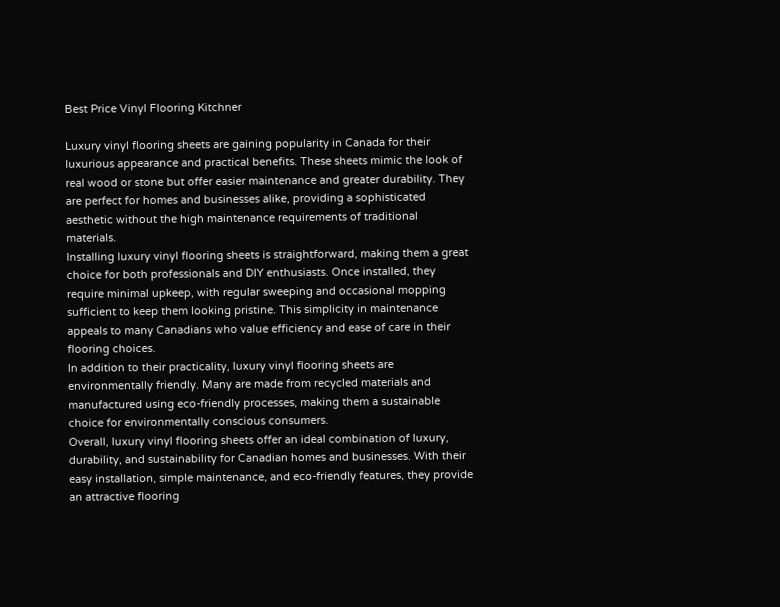Best Price Vinyl Flooring Kitchner

Luxury vinyl flooring sheets are gaining popularity in Canada for their luxurious appearance and practical benefits. These sheets mimic the look of real wood or stone but offer easier maintenance and greater durability. They are perfect for homes and businesses alike, providing a sophisticated aesthetic without the high maintenance requirements of traditional materials.
Installing luxury vinyl flooring sheets is straightforward, making them a great choice for both professionals and DIY enthusiasts. Once installed, they require minimal upkeep, with regular sweeping and occasional mopping sufficient to keep them looking pristine. This simplicity in maintenance appeals to many Canadians who value efficiency and ease of care in their flooring choices.
In addition to their practicality, luxury vinyl flooring sheets are environmentally friendly. Many are made from recycled materials and manufactured using eco-friendly processes, making them a sustainable choice for environmentally conscious consumers.
Overall, luxury vinyl flooring sheets offer an ideal combination of luxury, durability, and sustainability for Canadian homes and businesses. With their easy installation, simple maintenance, and eco-friendly features, they provide an attractive flooring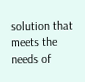solution that meets the needs of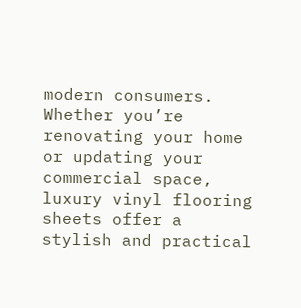modern consumers. Whether you’re renovating your home or updating your commercial space, luxury vinyl flooring sheets offer a stylish and practical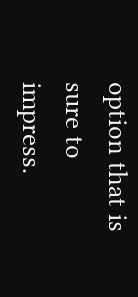option that is sure to impress.